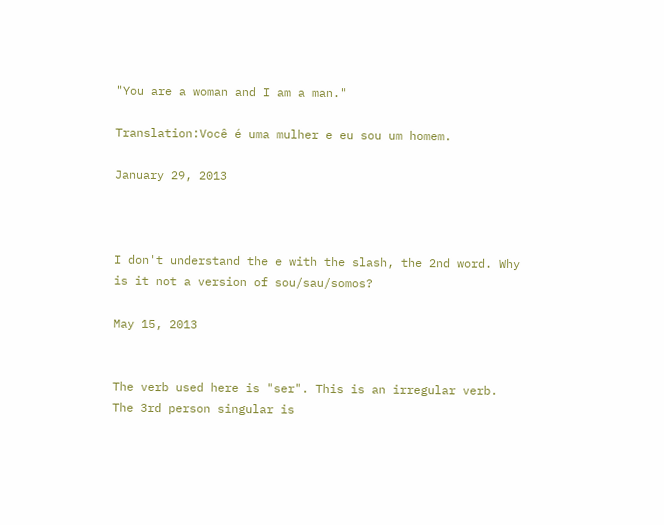"You are a woman and I am a man."

Translation:Você é uma mulher e eu sou um homem.

January 29, 2013



I don't understand the e with the slash, the 2nd word. Why is it not a version of sou/sau/somos?

May 15, 2013


The verb used here is "ser". This is an irregular verb. The 3rd person singular is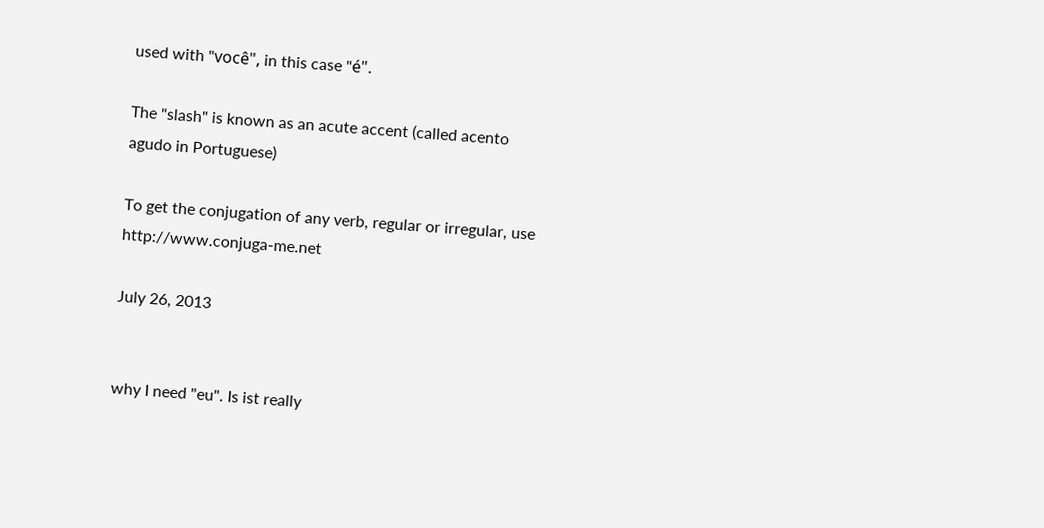used with "você", in this case "é".

The "slash" is known as an acute accent (called acento agudo in Portuguese)

To get the conjugation of any verb, regular or irregular, use http://www.conjuga-me.net

July 26, 2013


why I need "eu". Is ist really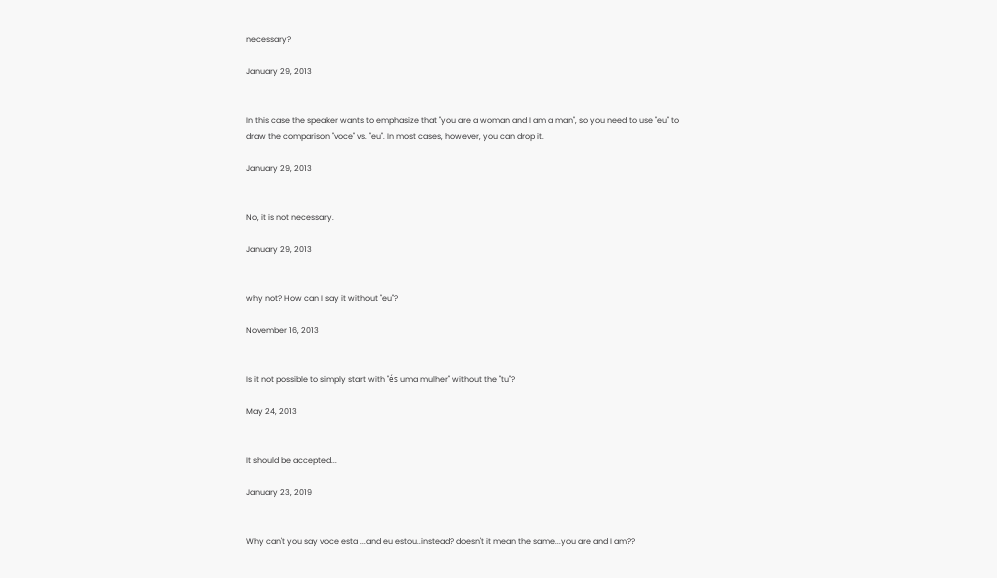necessary?

January 29, 2013


In this case the speaker wants to emphasize that "you are a woman and I am a man", so you need to use "eu" to draw the comparison "voce" vs. "eu". In most cases, however, you can drop it.

January 29, 2013


No, it is not necessary.

January 29, 2013


why not? How can I say it without "eu"?

November 16, 2013


Is it not possible to simply start with "és uma mulher" without the "tu"?

May 24, 2013


It should be accepted...

January 23, 2019


Why can't you say voce esta ...and eu estou..instead? doesn't it mean the same...you are and I am??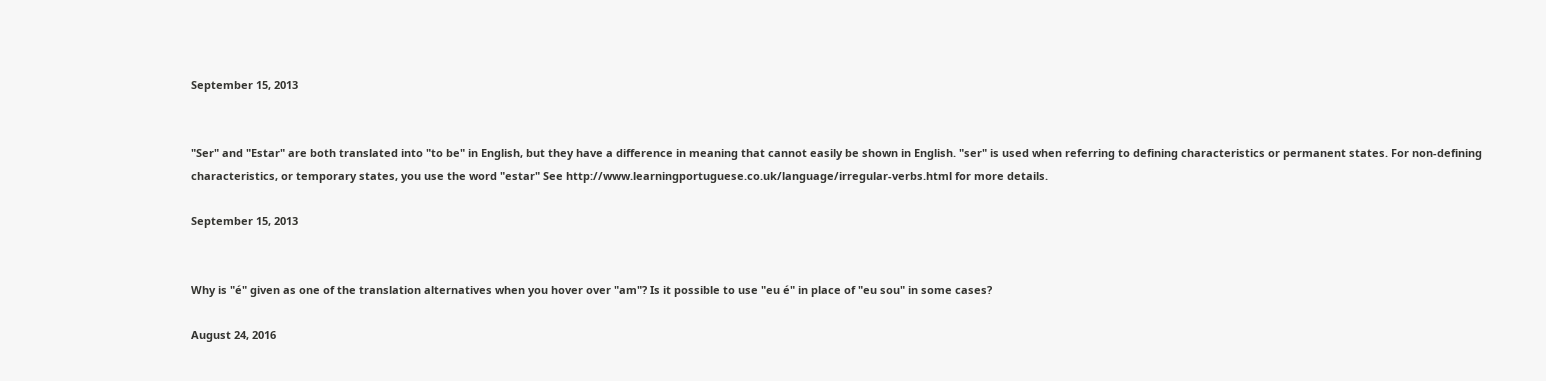September 15, 2013


"Ser" and "Estar" are both translated into "to be" in English, but they have a difference in meaning that cannot easily be shown in English. "ser" is used when referring to defining characteristics or permanent states. For non-defining characteristics, or temporary states, you use the word "estar" See http://www.learningportuguese.co.uk/language/irregular-verbs.html for more details.

September 15, 2013


Why is "é" given as one of the translation alternatives when you hover over "am"? Is it possible to use "eu é" in place of "eu sou" in some cases?

August 24, 2016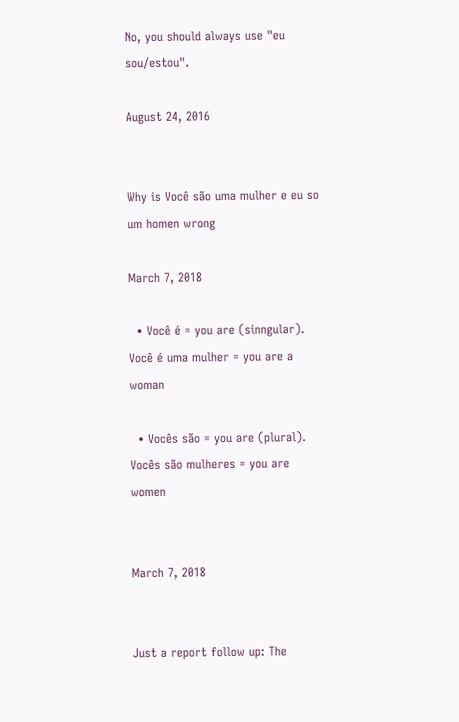No, you should always use "eu sou/estou".

August 24, 2016


Why is Você são uma mulher e eu so um homen wrong

March 7, 2018

  • Você é = you are (sinngular). Você é uma mulher = you are a woman

  • Vocês são = you are (plural). Vocês são mulheres = you are women


March 7, 2018


Just a report follow up: The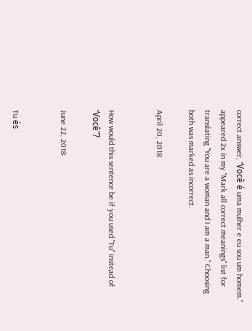correct answer, "Você é uma mulher e eu sou um homem." appeared 2x in my "Mark all correct meanings" list for translating "You are a woman and I am a man." Choosing both was marked as incorrect.

April 20, 2018


How would this sentence be if you used "Tu" instead of "Você"?

June 22, 2018


Tu és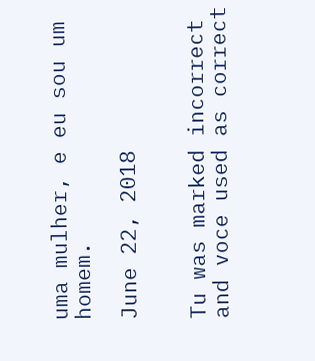uma mulher, e eu sou um homem.

June 22, 2018


Tu was marked incorrect and voce used as correct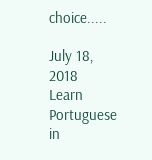choice.....

July 18, 2018
Learn Portuguese in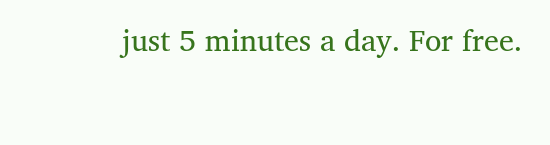just 5 minutes a day. For free.